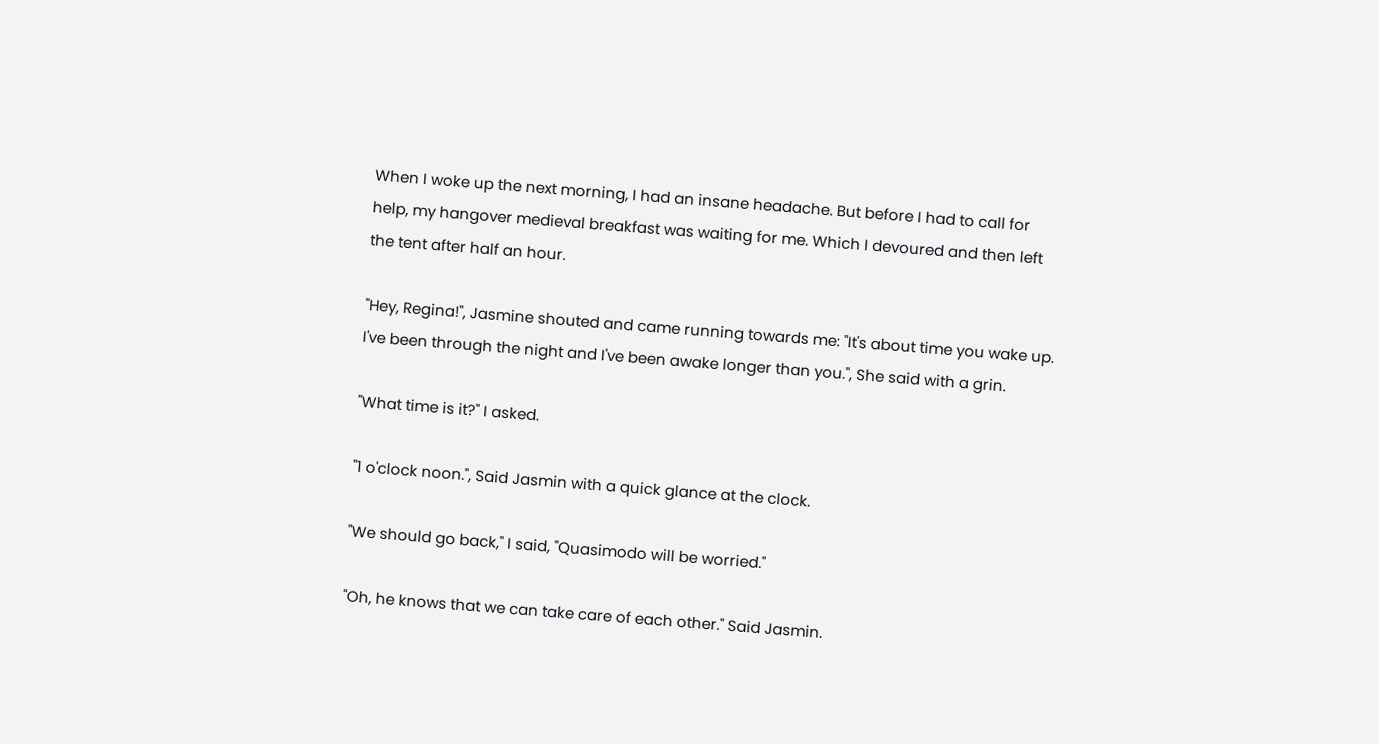When I woke up the next morning, I had an insane headache. But before I had to call for help, my hangover medieval breakfast was waiting for me. Which I devoured and then left the tent after half an hour.

"Hey, Regina!", Jasmine shouted and came running towards me: "It's about time you wake up. I've been through the night and I've been awake longer than you.", She said with a grin.

"What time is it?" I asked.

"1 o'clock noon.", Said Jasmin with a quick glance at the clock.

"We should go back," I said, "Quasimodo will be worried."

"Oh, he knows that we can take care of each other." Said Jasmin.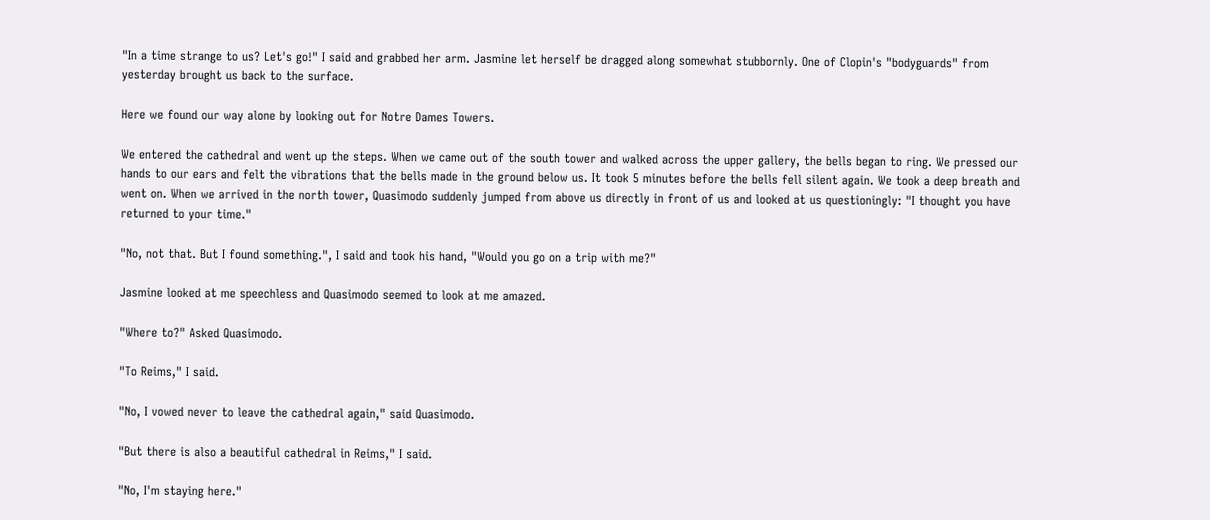"In a time strange to us? Let's go!" I said and grabbed her arm. Jasmine let herself be dragged along somewhat stubbornly. One of Clopin's "bodyguards" from yesterday brought us back to the surface.

Here we found our way alone by looking out for Notre Dames Towers.

We entered the cathedral and went up the steps. When we came out of the south tower and walked across the upper gallery, the bells began to ring. We pressed our hands to our ears and felt the vibrations that the bells made in the ground below us. It took 5 minutes before the bells fell silent again. We took a deep breath and went on. When we arrived in the north tower, Quasimodo suddenly jumped from above us directly in front of us and looked at us questioningly: "I thought you have returned to your time."

"No, not that. But I found something.", I said and took his hand, "Would you go on a trip with me?"

Jasmine looked at me speechless and Quasimodo seemed to look at me amazed.

"Where to?" Asked Quasimodo.

"To Reims," I said.

"No, I vowed never to leave the cathedral again," said Quasimodo.

"But there is also a beautiful cathedral in Reims," I said.

"No, I'm staying here."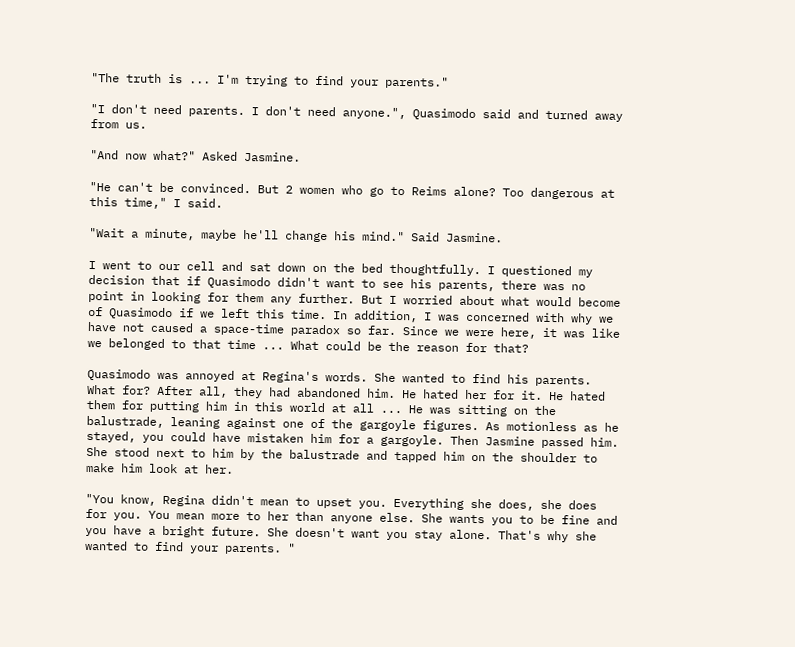"The truth is ... I'm trying to find your parents."

"I don't need parents. I don't need anyone.", Quasimodo said and turned away from us.

"And now what?" Asked Jasmine.

"He can't be convinced. But 2 women who go to Reims alone? Too dangerous at this time," I said.

"Wait a minute, maybe he'll change his mind." Said Jasmine.

I went to our cell and sat down on the bed thoughtfully. I questioned my decision that if Quasimodo didn't want to see his parents, there was no point in looking for them any further. But I worried about what would become of Quasimodo if we left this time. In addition, I was concerned with why we have not caused a space-time paradox so far. Since we were here, it was like we belonged to that time ... What could be the reason for that?

Quasimodo was annoyed at Regina's words. She wanted to find his parents. What for? After all, they had abandoned him. He hated her for it. He hated them for putting him in this world at all ... He was sitting on the balustrade, leaning against one of the gargoyle figures. As motionless as he stayed, you could have mistaken him for a gargoyle. Then Jasmine passed him. She stood next to him by the balustrade and tapped him on the shoulder to make him look at her.

"You know, Regina didn't mean to upset you. Everything she does, she does for you. You mean more to her than anyone else. She wants you to be fine and you have a bright future. She doesn't want you stay alone. That's why she wanted to find your parents. "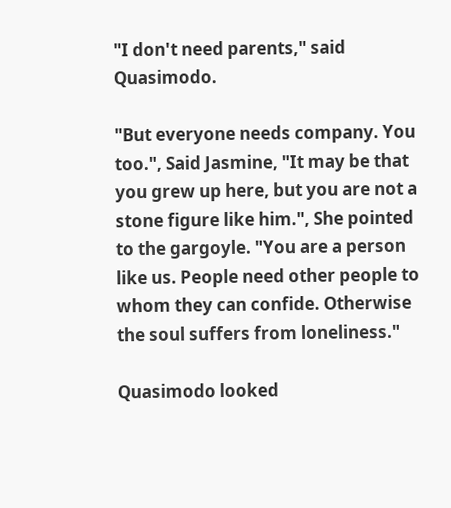"I don't need parents," said Quasimodo.

"But everyone needs company. You too.", Said Jasmine, "It may be that you grew up here, but you are not a stone figure like him.", She pointed to the gargoyle. "You are a person like us. People need other people to whom they can confide. Otherwise the soul suffers from loneliness."

Quasimodo looked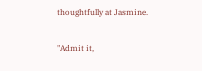thoughtfully at Jasmine.

"Admit it,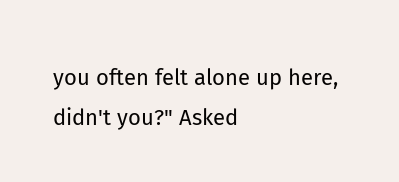you often felt alone up here, didn't you?" Asked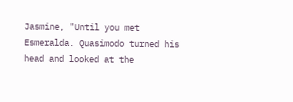Jasmine, "Until you met Esmeralda. Quasimodo turned his head and looked at the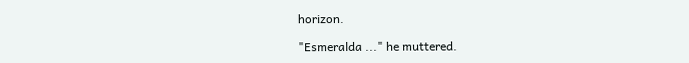horizon.

"Esmeralda ..." he muttered.